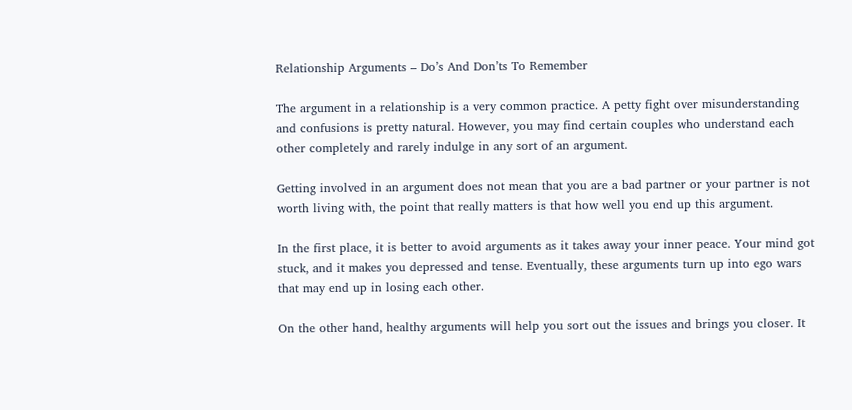Relationship Arguments – Do’s And Don’ts To Remember

The argument in a relationship is a very common practice. A petty fight over misunderstanding and confusions is pretty natural. However, you may find certain couples who understand each other completely and rarely indulge in any sort of an argument.

Getting involved in an argument does not mean that you are a bad partner or your partner is not worth living with, the point that really matters is that how well you end up this argument.

In the first place, it is better to avoid arguments as it takes away your inner peace. Your mind got stuck, and it makes you depressed and tense. Eventually, these arguments turn up into ego wars that may end up in losing each other.

On the other hand, healthy arguments will help you sort out the issues and brings you closer. It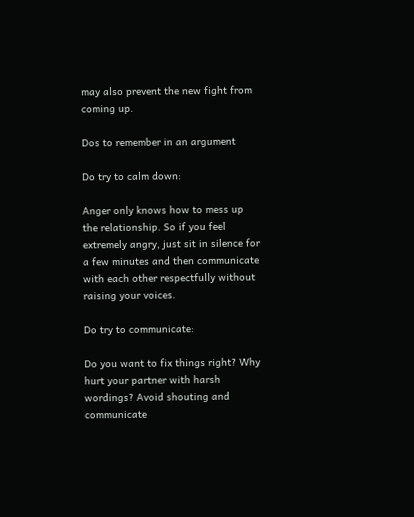may also prevent the new fight from coming up.

Dos to remember in an argument

Do try to calm down:

Anger only knows how to mess up the relationship. So if you feel extremely angry, just sit in silence for a few minutes and then communicate with each other respectfully without raising your voices.

Do try to communicate:

Do you want to fix things right? Why hurt your partner with harsh wordings? Avoid shouting and communicate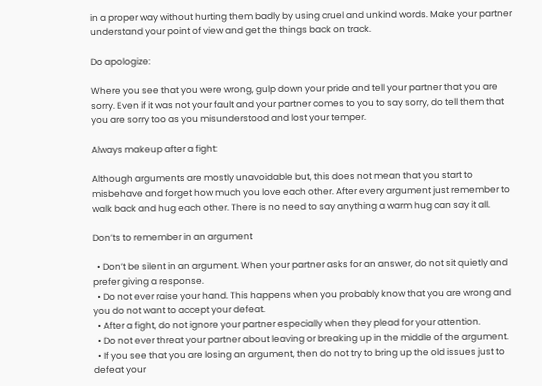in a proper way without hurting them badly by using cruel and unkind words. Make your partner understand your point of view and get the things back on track.

Do apologize:

Where you see that you were wrong, gulp down your pride and tell your partner that you are sorry. Even if it was not your fault and your partner comes to you to say sorry, do tell them that you are sorry too as you misunderstood and lost your temper.

Always makeup after a fight:

Although arguments are mostly unavoidable but, this does not mean that you start to misbehave and forget how much you love each other. After every argument just remember to walk back and hug each other. There is no need to say anything a warm hug can say it all.

Don’ts to remember in an argument

  • Don’t be silent in an argument. When your partner asks for an answer, do not sit quietly and prefer giving a response.
  • Do not ever raise your hand. This happens when you probably know that you are wrong and you do not want to accept your defeat.
  • After a fight, do not ignore your partner especially when they plead for your attention.
  • Do not ever threat your partner about leaving or breaking up in the middle of the argument.
  • If you see that you are losing an argument, then do not try to bring up the old issues just to defeat your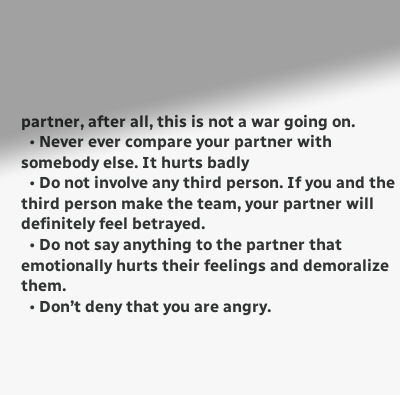partner, after all, this is not a war going on.
  • Never ever compare your partner with somebody else. It hurts badly
  • Do not involve any third person. If you and the third person make the team, your partner will definitely feel betrayed.
  • Do not say anything to the partner that emotionally hurts their feelings and demoralize them.
  • Don’t deny that you are angry.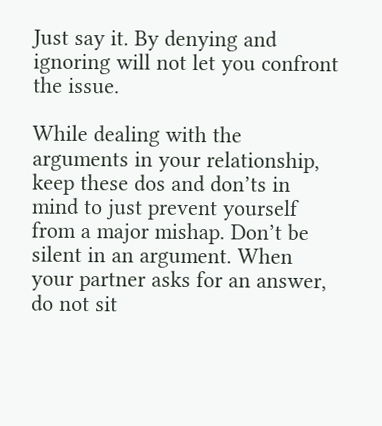Just say it. By denying and ignoring will not let you confront the issue.

While dealing with the arguments in your relationship, keep these dos and don’ts in mind to just prevent yourself from a major mishap. Don’t be silent in an argument. When your partner asks for an answer, do not sit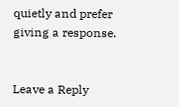quietly and prefer giving a response.


Leave a Reply